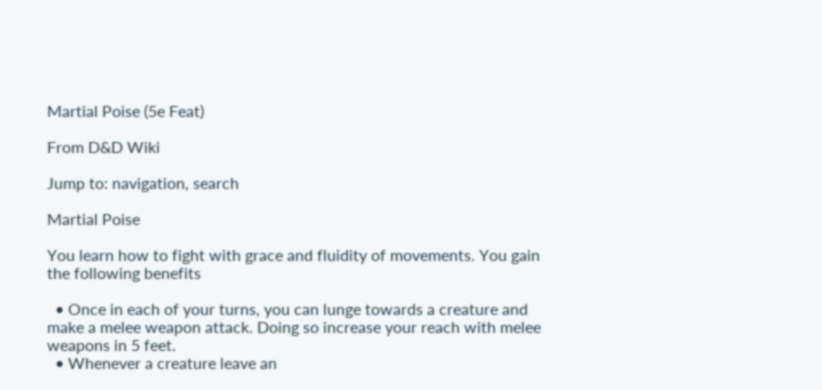Martial Poise (5e Feat)

From D&D Wiki

Jump to: navigation, search

Martial Poise

You learn how to fight with grace and fluidity of movements. You gain the following benefits

  • Once in each of your turns, you can lunge towards a creature and make a melee weapon attack. Doing so increase your reach with melee weapons in 5 feet.
  • Whenever a creature leave an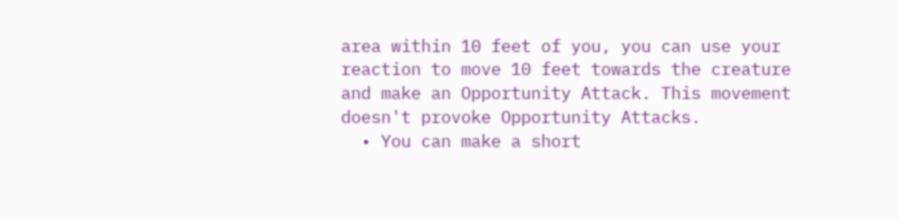area within 10 feet of you, you can use your reaction to move 10 feet towards the creature and make an Opportunity Attack. This movement doesn't provoke Opportunity Attacks.
  • You can make a short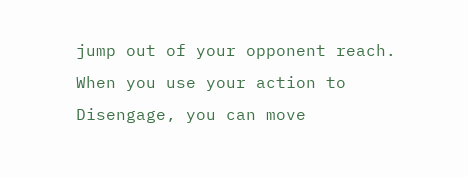jump out of your opponent reach. When you use your action to Disengage, you can move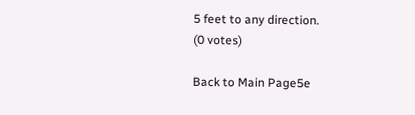5 feet to any direction.
(0 votes)

Back to Main Page5e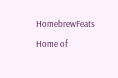HomebrewFeats

Home of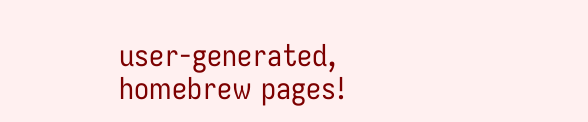user-generated,
homebrew pages!